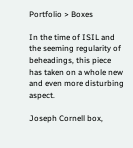Portfolio > Boxes

In the time of ISIL and the seeming regularity of beheadings, this piece has taken on a whole new and even more disturbing aspect.

Joseph Cornell box,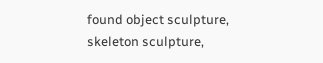found object sculpture, skeleton sculpture,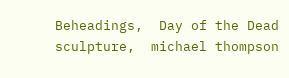Beheadings,  Day of the Dead sculpture,  michael thompson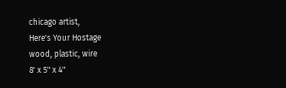chicago artist,
Here's Your Hostage
wood, plastic, wire
8' x 5" x 4"